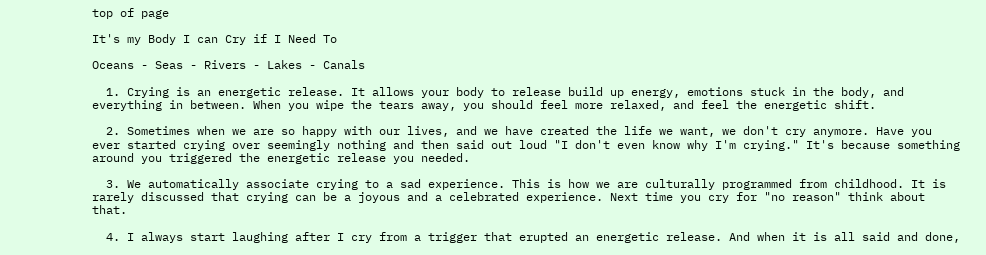top of page

It's my Body I can Cry if I Need To

Oceans - Seas - Rivers - Lakes - Canals

  1. Crying is an energetic release. It allows your body to release build up energy, emotions stuck in the body, and everything in between. When you wipe the tears away, you should feel more relaxed, and feel the energetic shift.

  2. Sometimes when we are so happy with our lives, and we have created the life we want, we don't cry anymore. Have you ever started crying over seemingly nothing and then said out loud "I don't even know why I'm crying." It's because something around you triggered the energetic release you needed.

  3. We automatically associate crying to a sad experience. This is how we are culturally programmed from childhood. It is rarely discussed that crying can be a joyous and a celebrated experience. Next time you cry for "no reason" think about that.

  4. I always start laughing after I cry from a trigger that erupted an energetic release. And when it is all said and done,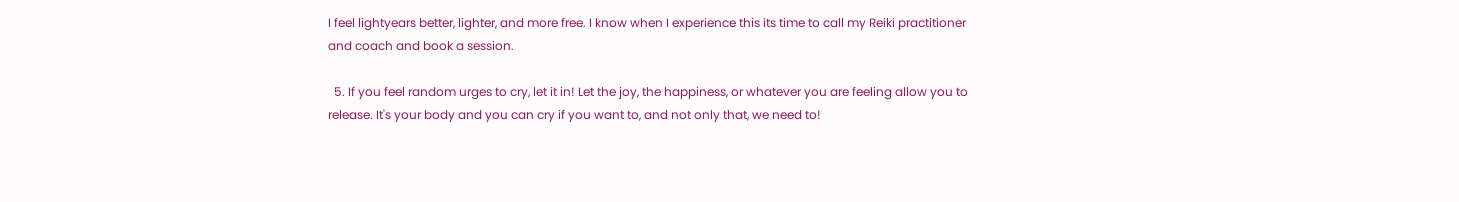I feel lightyears better, lighter, and more free. I know when I experience this its time to call my Reiki practitioner and coach and book a session.

  5. If you feel random urges to cry, let it in! Let the joy, the happiness, or whatever you are feeling allow you to release. It's your body and you can cry if you want to, and not only that, we need to!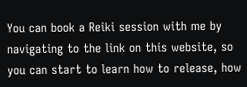You can book a Reiki session with me by navigating to the link on this website, so you can start to learn how to release, how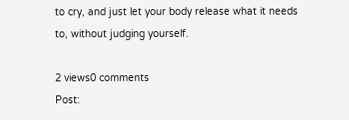to cry, and just let your body release what it needs to, without judging yourself.

2 views0 comments
Post: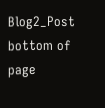Blog2_Post
bottom of page